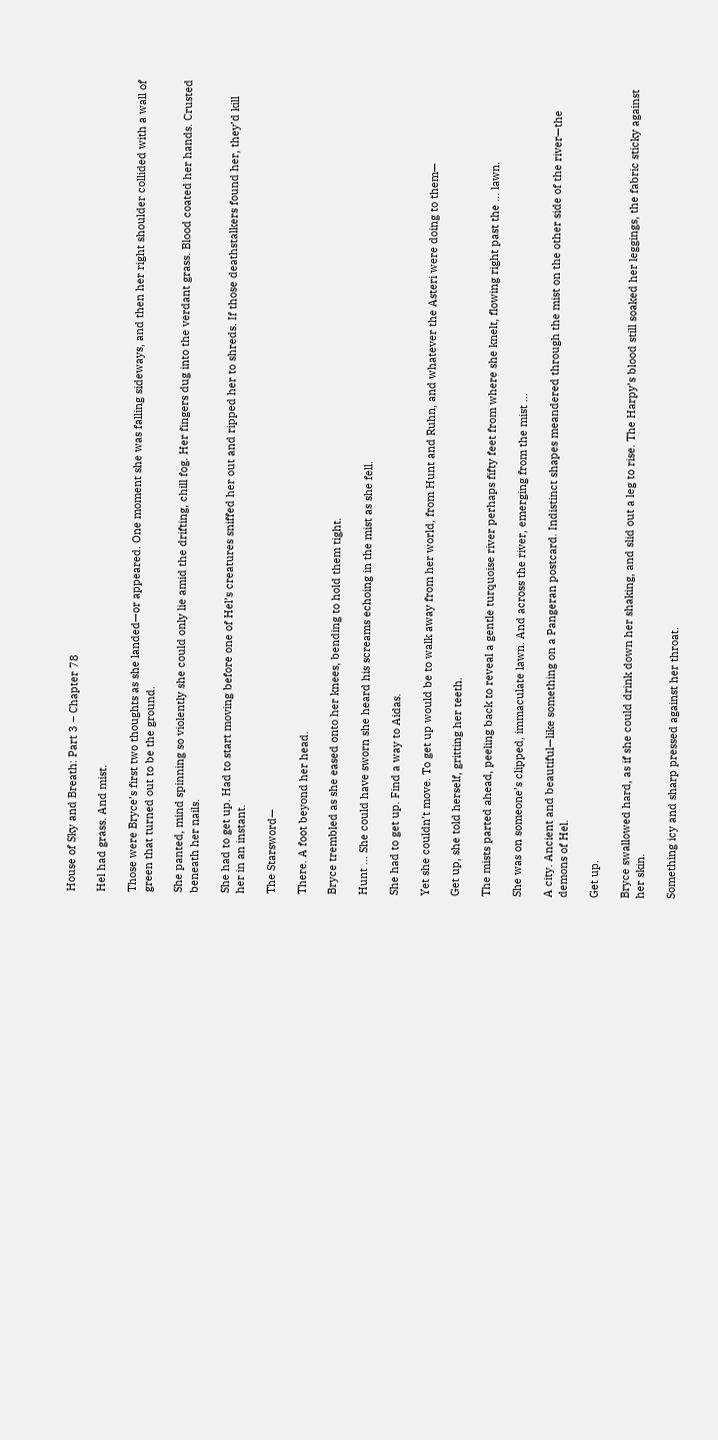House of Sky and Breath: Part 3 – Chapter 78

Hel had grass. And mist.

Those were Bryce’s first two thoughts as she landed—or appeared. One moment she was falling sideways, and then her right shoulder collided with a wall of green that turned out to be the ground.

She panted, mind spinning so violently she could only lie amid the drifting, chill fog. Her fingers dug into the verdant grass. Blood coated her hands. Crusted beneath her nails.

She had to get up. Had to start moving before one of Hel’s creatures sniffed her out and ripped her to shreds. If those deathstalkers found her, they’d kill her in an instant.

The Starsword—

There. A foot beyond her head.

Bryce trembled as she eased onto her knees, bending to hold them tight.

Hunt … She could have sworn she heard his screams echoing in the mist as she fell.

She had to get up. Find a way to Aidas.

Yet she couldn’t move. To get up would be to walk away from her world, from Hunt and Ruhn, and whatever the Asteri were doing to them—

Get up, she told herself, gritting her teeth.

The mists parted ahead, peeling back to reveal a gentle turquoise river perhaps fifty feet from where she knelt, flowing right past the … lawn.

She was on someone’s clipped, immaculate lawn. And across the river, emerging from the mist …

A city. Ancient and beautiful—like something on a Pangeran postcard. Indistinct shapes meandered through the mist on the other side of the river—the demons of Hel.

Get up.

Bryce swallowed hard, as if she could drink down her shaking, and slid out a leg to rise. The Harpy’s blood still soaked her leggings, the fabric sticky against her skin.

Something icy and sharp pressed against her throat.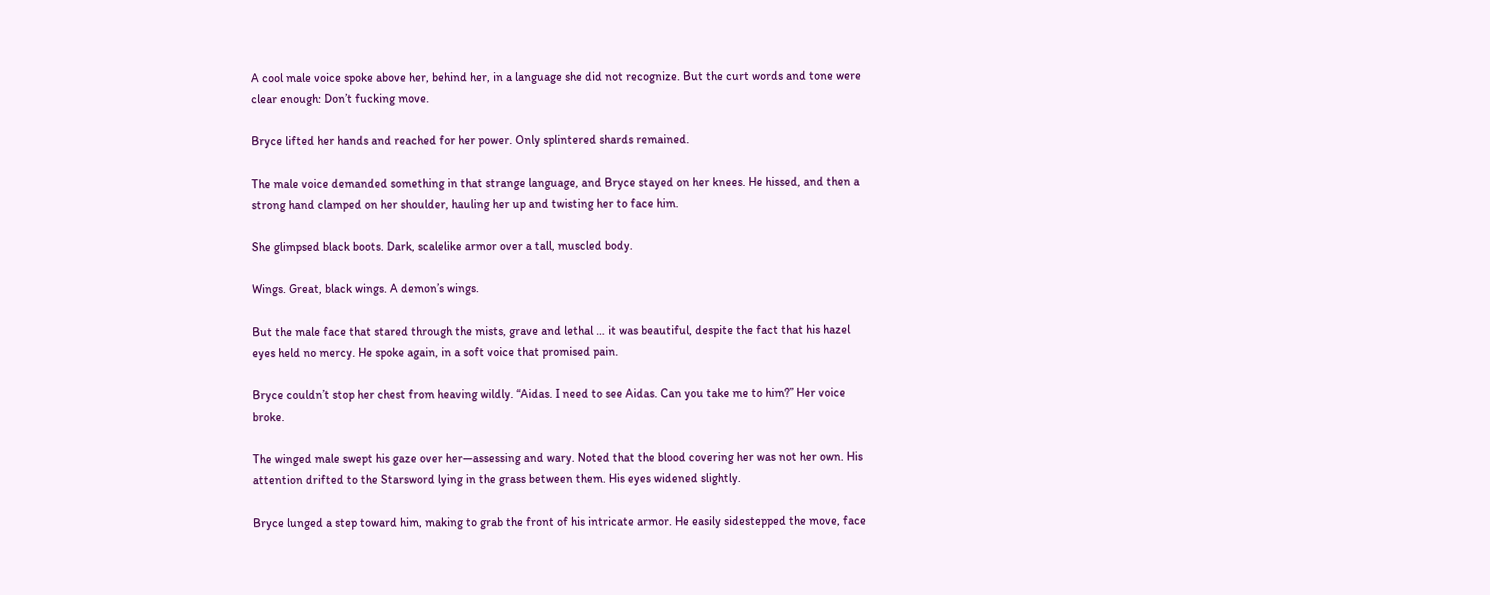A cool male voice spoke above her, behind her, in a language she did not recognize. But the curt words and tone were clear enough: Don’t fucking move.

Bryce lifted her hands and reached for her power. Only splintered shards remained.

The male voice demanded something in that strange language, and Bryce stayed on her knees. He hissed, and then a strong hand clamped on her shoulder, hauling her up and twisting her to face him.

She glimpsed black boots. Dark, scalelike armor over a tall, muscled body.

Wings. Great, black wings. A demon’s wings.

But the male face that stared through the mists, grave and lethal … it was beautiful, despite the fact that his hazel eyes held no mercy. He spoke again, in a soft voice that promised pain.

Bryce couldn’t stop her chest from heaving wildly. “Aidas. I need to see Aidas. Can you take me to him?” Her voice broke.

The winged male swept his gaze over her—assessing and wary. Noted that the blood covering her was not her own. His attention drifted to the Starsword lying in the grass between them. His eyes widened slightly.

Bryce lunged a step toward him, making to grab the front of his intricate armor. He easily sidestepped the move, face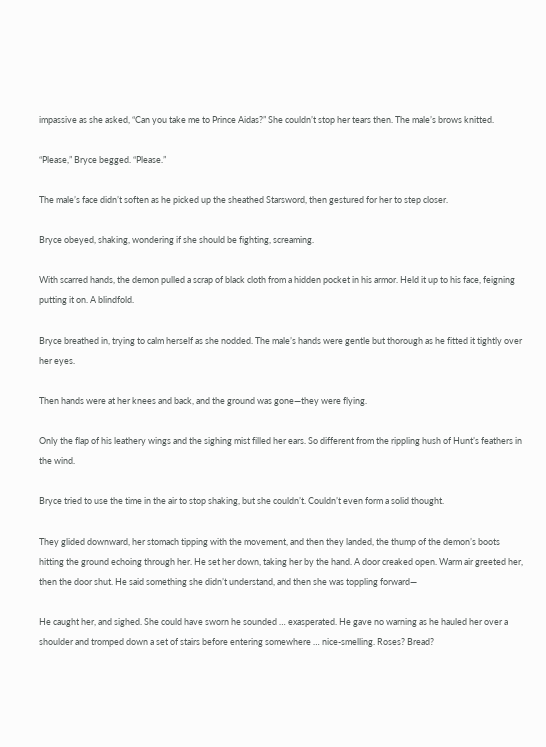impassive as she asked, “Can you take me to Prince Aidas?” She couldn’t stop her tears then. The male’s brows knitted.

“Please,” Bryce begged. “Please.”

The male’s face didn’t soften as he picked up the sheathed Starsword, then gestured for her to step closer.

Bryce obeyed, shaking, wondering if she should be fighting, screaming.

With scarred hands, the demon pulled a scrap of black cloth from a hidden pocket in his armor. Held it up to his face, feigning putting it on. A blindfold.

Bryce breathed in, trying to calm herself as she nodded. The male’s hands were gentle but thorough as he fitted it tightly over her eyes.

Then hands were at her knees and back, and the ground was gone—they were flying.

Only the flap of his leathery wings and the sighing mist filled her ears. So different from the rippling hush of Hunt’s feathers in the wind.

Bryce tried to use the time in the air to stop shaking, but she couldn’t. Couldn’t even form a solid thought.

They glided downward, her stomach tipping with the movement, and then they landed, the thump of the demon’s boots hitting the ground echoing through her. He set her down, taking her by the hand. A door creaked open. Warm air greeted her, then the door shut. He said something she didn’t understand, and then she was toppling forward—

He caught her, and sighed. She could have sworn he sounded … exasperated. He gave no warning as he hauled her over a shoulder and tromped down a set of stairs before entering somewhere … nice-smelling. Roses? Bread?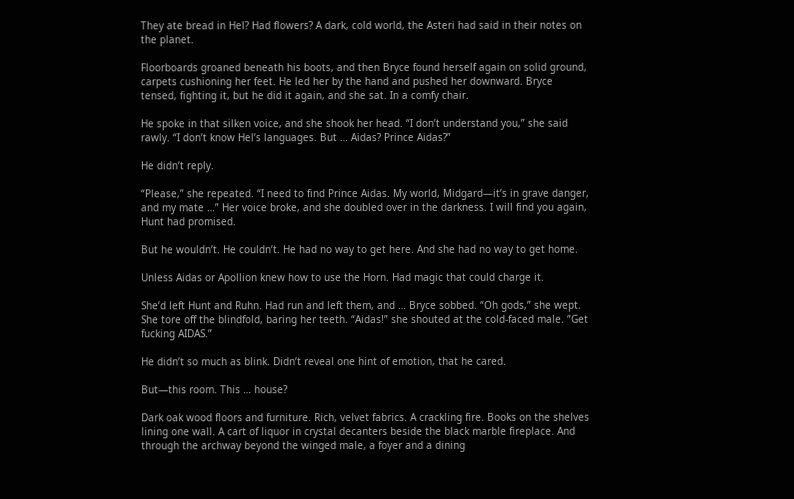They ate bread in Hel? Had flowers? A dark, cold world, the Asteri had said in their notes on the planet.

Floorboards groaned beneath his boots, and then Bryce found herself again on solid ground, carpets cushioning her feet. He led her by the hand and pushed her downward. Bryce tensed, fighting it, but he did it again, and she sat. In a comfy chair.

He spoke in that silken voice, and she shook her head. “I don’t understand you,” she said rawly. “I don’t know Hel’s languages. But … Aidas? Prince Aidas?”

He didn’t reply.

“Please,” she repeated. “I need to find Prince Aidas. My world, Midgard—it’s in grave danger, and my mate …” Her voice broke, and she doubled over in the darkness. I will find you again, Hunt had promised.

But he wouldn’t. He couldn’t. He had no way to get here. And she had no way to get home.

Unless Aidas or Apollion knew how to use the Horn. Had magic that could charge it.

She’d left Hunt and Ruhn. Had run and left them, and … Bryce sobbed. “Oh gods,” she wept. She tore off the blindfold, baring her teeth. “Aidas!” she shouted at the cold-faced male. “Get fucking AIDAS.”

He didn’t so much as blink. Didn’t reveal one hint of emotion, that he cared.

But—this room. This … house?

Dark oak wood floors and furniture. Rich, velvet fabrics. A crackling fire. Books on the shelves lining one wall. A cart of liquor in crystal decanters beside the black marble fireplace. And through the archway beyond the winged male, a foyer and a dining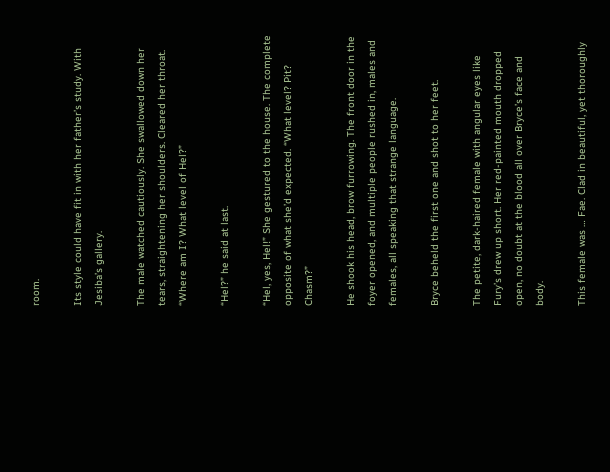room.

Its style could have fit in with her father’s study. With Jesiba’s gallery.

The male watched cautiously. She swallowed down her tears, straightening her shoulders. Cleared her throat. “Where am I? What level of Hel?”

“Hel?” he said at last.

“Hel, yes, Hel!” She gestured to the house. The complete opposite of what she’d expected. “What level? Pit? Chasm?”

He shook his head, brow furrowing. The front door in the foyer opened, and multiple people rushed in, males and females, all speaking that strange language.

Bryce beheld the first one and shot to her feet.

The petite, dark-haired female with angular eyes like Fury’s drew up short. Her red-painted mouth dropped open, no doubt at the blood all over Bryce’s face and body.

This female was … Fae. Clad in beautiful, yet thoroughly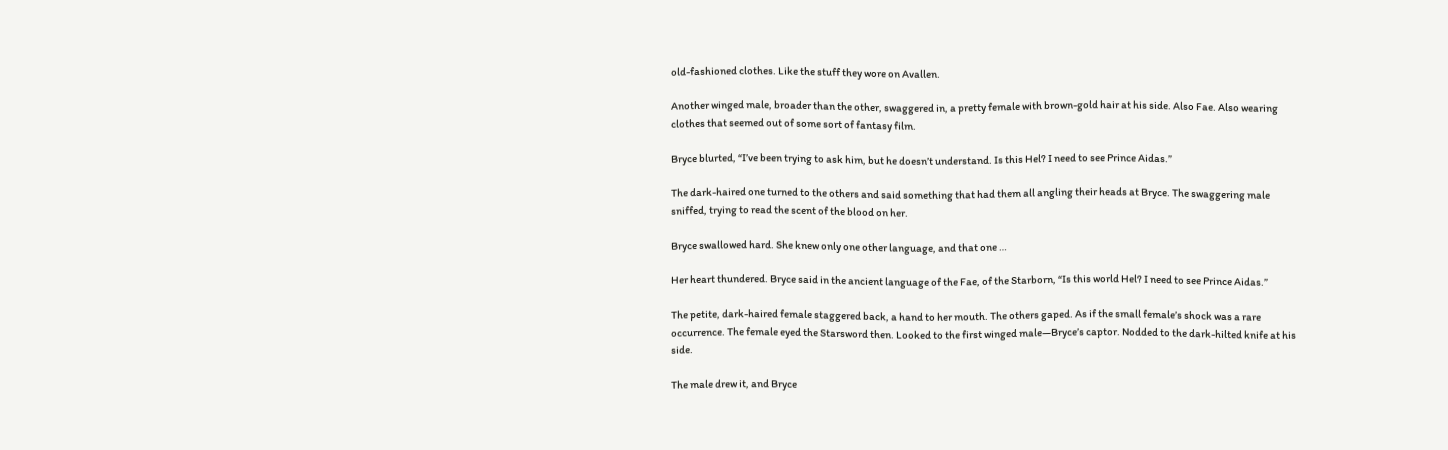old-fashioned clothes. Like the stuff they wore on Avallen.

Another winged male, broader than the other, swaggered in, a pretty female with brown-gold hair at his side. Also Fae. Also wearing clothes that seemed out of some sort of fantasy film.

Bryce blurted, “I’ve been trying to ask him, but he doesn’t understand. Is this Hel? I need to see Prince Aidas.”

The dark-haired one turned to the others and said something that had them all angling their heads at Bryce. The swaggering male sniffed, trying to read the scent of the blood on her.

Bryce swallowed hard. She knew only one other language, and that one …

Her heart thundered. Bryce said in the ancient language of the Fae, of the Starborn, “Is this world Hel? I need to see Prince Aidas.”

The petite, dark-haired female staggered back, a hand to her mouth. The others gaped. As if the small female’s shock was a rare occurrence. The female eyed the Starsword then. Looked to the first winged male—Bryce’s captor. Nodded to the dark-hilted knife at his side.

The male drew it, and Bryce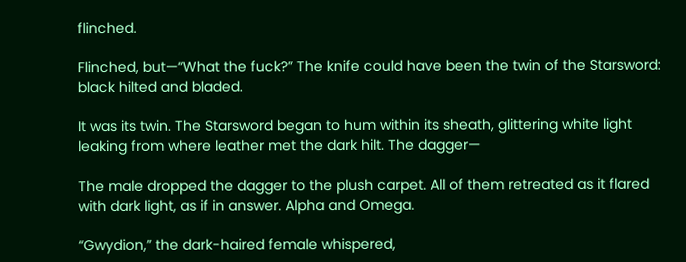flinched.

Flinched, but—“What the fuck?” The knife could have been the twin of the Starsword: black hilted and bladed.

It was its twin. The Starsword began to hum within its sheath, glittering white light leaking from where leather met the dark hilt. The dagger—

The male dropped the dagger to the plush carpet. All of them retreated as it flared with dark light, as if in answer. Alpha and Omega.

“Gwydion,” the dark-haired female whispered,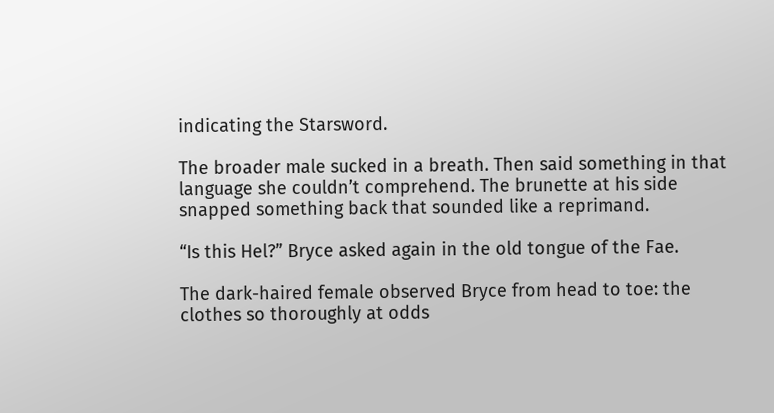indicating the Starsword.

The broader male sucked in a breath. Then said something in that language she couldn’t comprehend. The brunette at his side snapped something back that sounded like a reprimand.

“Is this Hel?” Bryce asked again in the old tongue of the Fae.

The dark-haired female observed Bryce from head to toe: the clothes so thoroughly at odds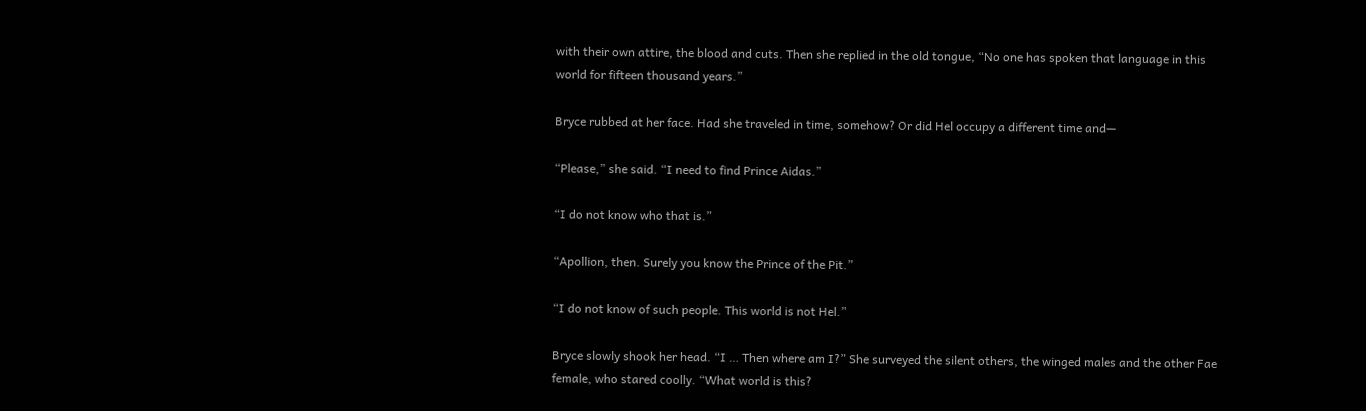with their own attire, the blood and cuts. Then she replied in the old tongue, “No one has spoken that language in this world for fifteen thousand years.”

Bryce rubbed at her face. Had she traveled in time, somehow? Or did Hel occupy a different time and—

“Please,” she said. “I need to find Prince Aidas.”

“I do not know who that is.”

“Apollion, then. Surely you know the Prince of the Pit.”

“I do not know of such people. This world is not Hel.”

Bryce slowly shook her head. “I … Then where am I?” She surveyed the silent others, the winged males and the other Fae female, who stared coolly. “What world is this?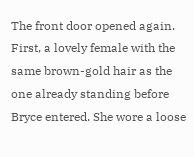The front door opened again. First, a lovely female with the same brown-gold hair as the one already standing before Bryce entered. She wore a loose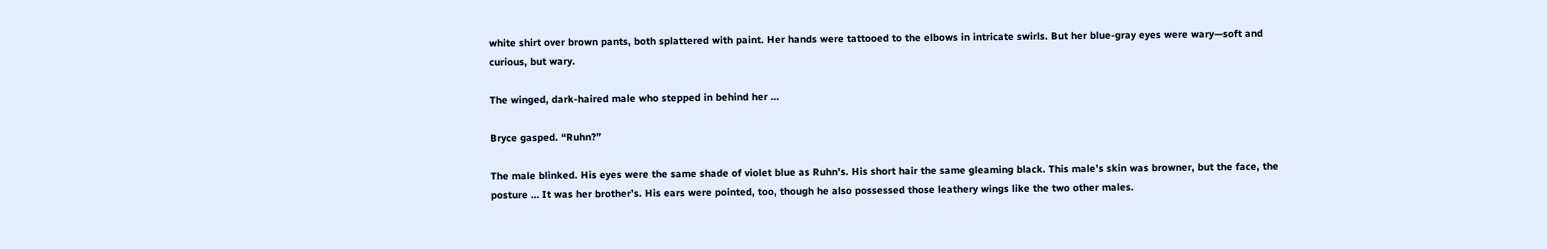white shirt over brown pants, both splattered with paint. Her hands were tattooed to the elbows in intricate swirls. But her blue-gray eyes were wary—soft and curious, but wary.

The winged, dark-haired male who stepped in behind her …

Bryce gasped. “Ruhn?”

The male blinked. His eyes were the same shade of violet blue as Ruhn’s. His short hair the same gleaming black. This male’s skin was browner, but the face, the posture … It was her brother’s. His ears were pointed, too, though he also possessed those leathery wings like the two other males.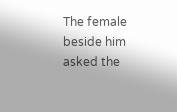The female beside him asked the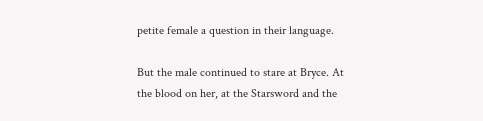petite female a question in their language.

But the male continued to stare at Bryce. At the blood on her, at the Starsword and the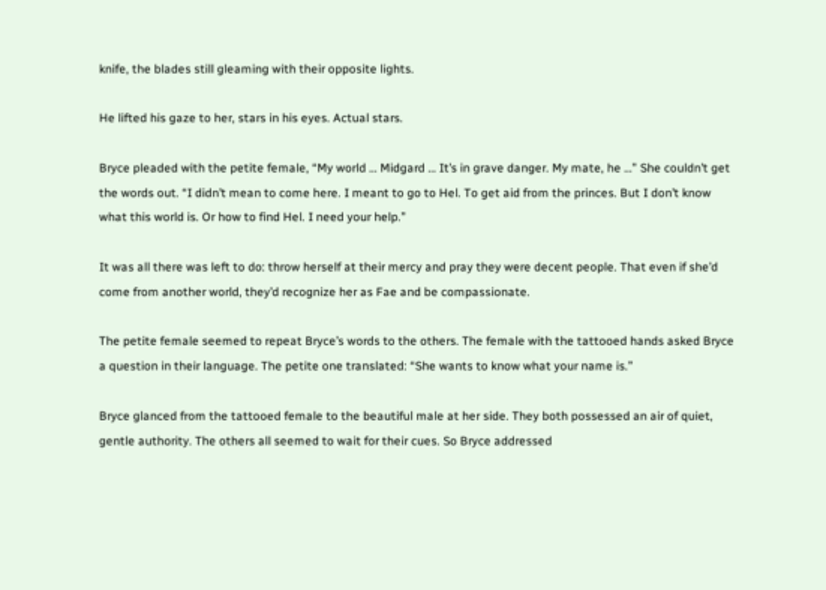knife, the blades still gleaming with their opposite lights.

He lifted his gaze to her, stars in his eyes. Actual stars.

Bryce pleaded with the petite female, “My world … Midgard … It’s in grave danger. My mate, he …” She couldn’t get the words out. “I didn’t mean to come here. I meant to go to Hel. To get aid from the princes. But I don’t know what this world is. Or how to find Hel. I need your help.”

It was all there was left to do: throw herself at their mercy and pray they were decent people. That even if she’d come from another world, they’d recognize her as Fae and be compassionate.

The petite female seemed to repeat Bryce’s words to the others. The female with the tattooed hands asked Bryce a question in their language. The petite one translated: “She wants to know what your name is.”

Bryce glanced from the tattooed female to the beautiful male at her side. They both possessed an air of quiet, gentle authority. The others all seemed to wait for their cues. So Bryce addressed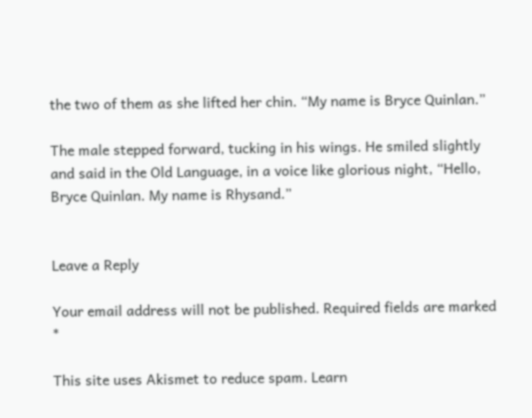the two of them as she lifted her chin. “My name is Bryce Quinlan.”

The male stepped forward, tucking in his wings. He smiled slightly and said in the Old Language, in a voice like glorious night, “Hello, Bryce Quinlan. My name is Rhysand.”


Leave a Reply

Your email address will not be published. Required fields are marked *

This site uses Akismet to reduce spam. Learn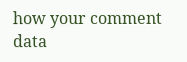how your comment data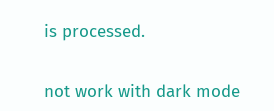is processed.


not work with dark mode